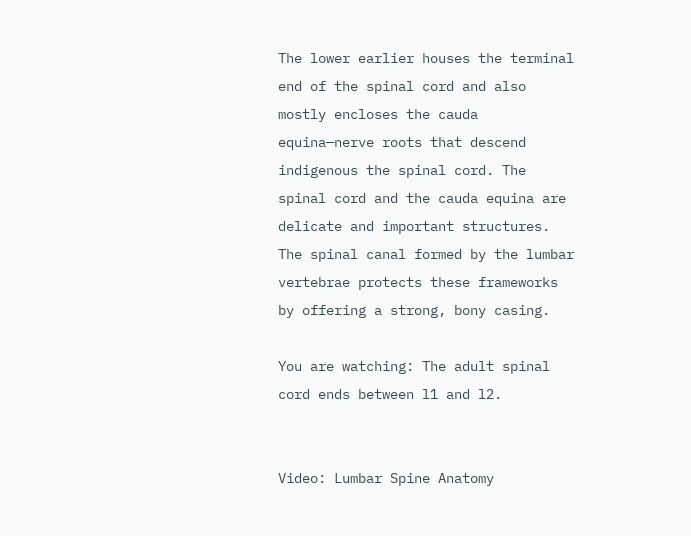The lower earlier houses the terminal end of the spinal cord and also mostly encloses the cauda equina—nerve roots that descend indigenous the spinal cord. The spinal cord and the cauda equina are delicate and important structures. The spinal canal formed by the lumbar vertebrae protects these frameworks by offering a strong, bony casing.

You are watching: The adult spinal cord ends between l1 and l2.


Video: Lumbar Spine Anatomy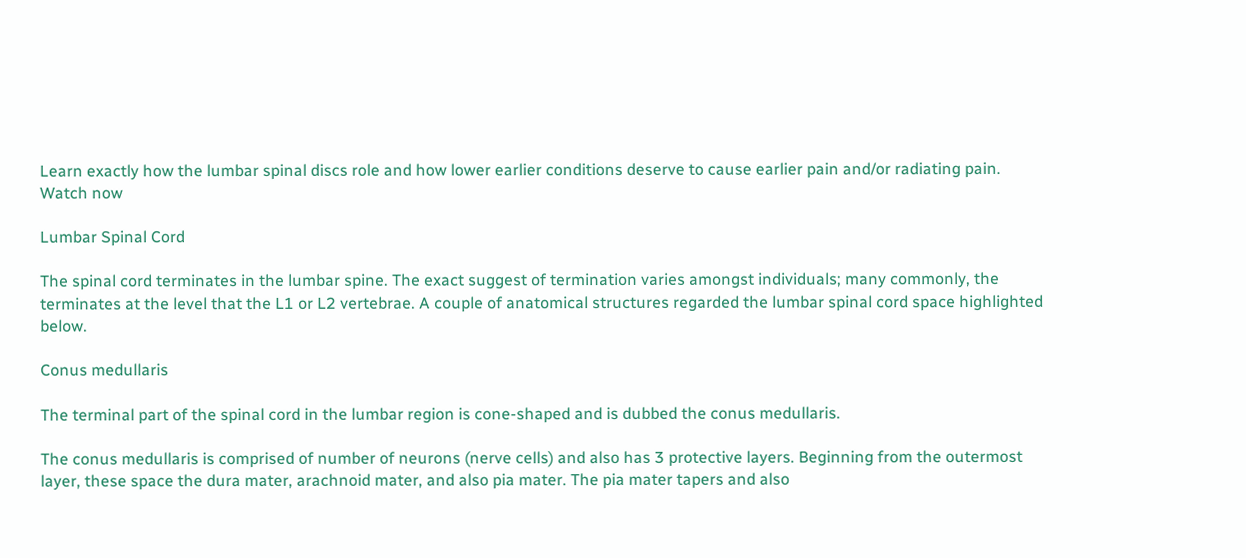Learn exactly how the lumbar spinal discs role and how lower earlier conditions deserve to cause earlier pain and/or radiating pain. Watch now

Lumbar Spinal Cord

The spinal cord terminates in the lumbar spine. The exact suggest of termination varies amongst individuals; many commonly, the terminates at the level that the L1 or L2 vertebrae. A couple of anatomical structures regarded the lumbar spinal cord space highlighted below.

Conus medullaris

The terminal part of the spinal cord in the lumbar region is cone-shaped and is dubbed the conus medullaris.

The conus medullaris is comprised of number of neurons (nerve cells) and also has 3 protective layers. Beginning from the outermost layer, these space the dura mater, arachnoid mater, and also pia mater. The pia mater tapers and also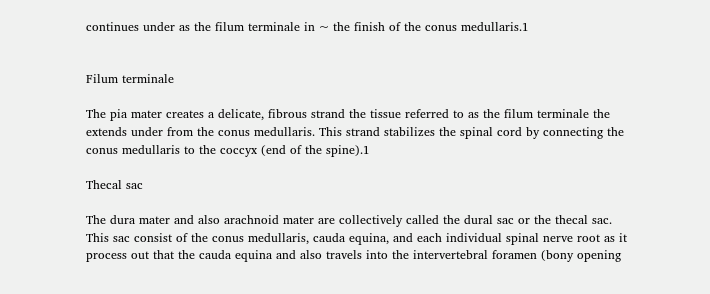continues under as the filum terminale in ~ the finish of the conus medullaris.1


Filum terminale

The pia mater creates a delicate, fibrous strand the tissue referred to as the filum terminale the extends under from the conus medullaris. This strand stabilizes the spinal cord by connecting the conus medullaris to the coccyx (end of the spine).1

Thecal sac

The dura mater and also arachnoid mater are collectively called the dural sac or the thecal sac. This sac consist of the conus medullaris, cauda equina, and each individual spinal nerve root as it process out that the cauda equina and also travels into the intervertebral foramen (bony opening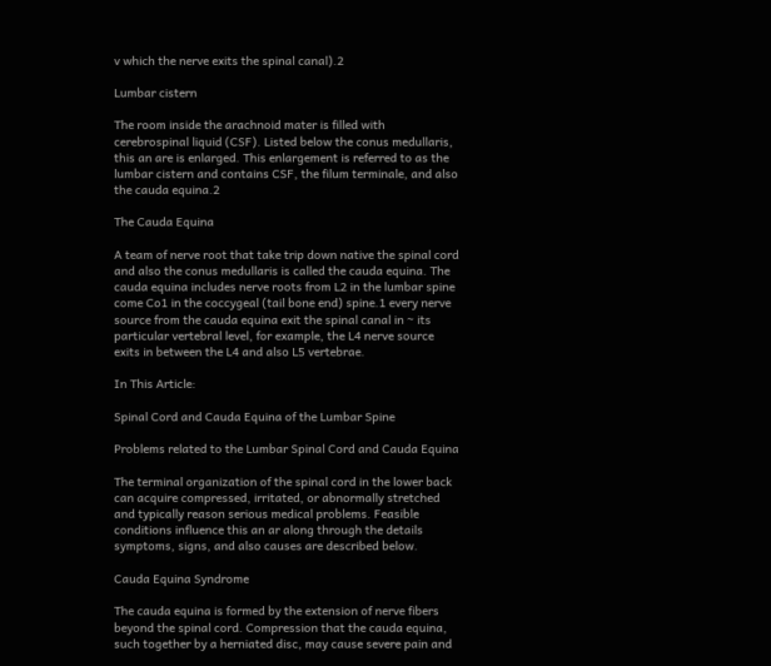v which the nerve exits the spinal canal).2

Lumbar cistern

The room inside the arachnoid mater is filled with cerebrospinal liquid (CSF). Listed below the conus medullaris, this an are is enlarged. This enlargement is referred to as the lumbar cistern and contains CSF, the filum terminale, and also the cauda equina.2

The Cauda Equina

A team of nerve root that take trip down native the spinal cord and also the conus medullaris is called the cauda equina. The cauda equina includes nerve roots from L2 in the lumbar spine come Co1 in the coccygeal (tail bone end) spine.1 every nerve source from the cauda equina exit the spinal canal in ~ its particular vertebral level, for example, the L4 nerve source exits in between the L4 and also L5 vertebrae.

In This Article:

Spinal Cord and Cauda Equina of the Lumbar Spine

Problems related to the Lumbar Spinal Cord and Cauda Equina

The terminal organization of the spinal cord in the lower back can acquire compressed, irritated, or abnormally stretched and typically reason serious medical problems. Feasible conditions influence this an ar along through the details symptoms, signs, and also causes are described below.

Cauda Equina Syndrome

The cauda equina is formed by the extension of nerve fibers beyond the spinal cord. Compression that the cauda equina, such together by a herniated disc, may cause severe pain and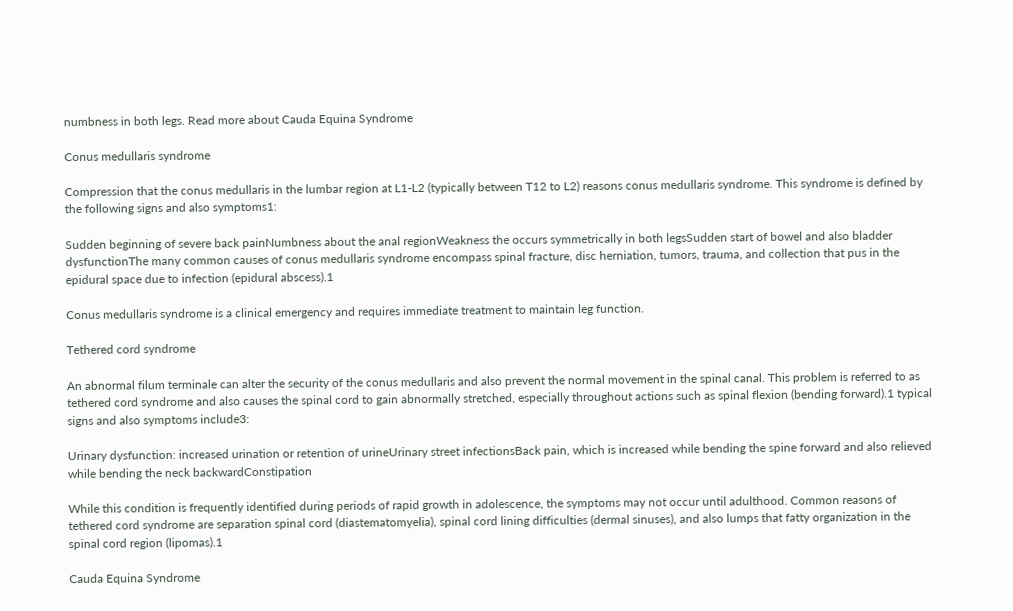numbness in both legs. Read more about Cauda Equina Syndrome

Conus medullaris syndrome

Compression that the conus medullaris in the lumbar region at L1-L2 (typically between T12 to L2) reasons conus medullaris syndrome. This syndrome is defined by the following signs and also symptoms1:

Sudden beginning of severe back painNumbness about the anal regionWeakness the occurs symmetrically in both legsSudden start of bowel and also bladder dysfunctionThe many common causes of conus medullaris syndrome encompass spinal fracture, disc herniation, tumors, trauma, and collection that pus in the epidural space due to infection (epidural abscess).1

Conus medullaris syndrome is a clinical emergency and requires immediate treatment to maintain leg function.

Tethered cord syndrome

An abnormal filum terminale can alter the security of the conus medullaris and also prevent the normal movement in the spinal canal. This problem is referred to as tethered cord syndrome and also causes the spinal cord to gain abnormally stretched, especially throughout actions such as spinal flexion (bending forward).1 typical signs and also symptoms include3:

Urinary dysfunction: increased urination or retention of urineUrinary street infectionsBack pain, which is increased while bending the spine forward and also relieved while bending the neck backwardConstipation

While this condition is frequently identified during periods of rapid growth in adolescence, the symptoms may not occur until adulthood. Common reasons of tethered cord syndrome are separation spinal cord (diastematomyelia), spinal cord lining difficulties (dermal sinuses), and also lumps that fatty organization in the spinal cord region (lipomas).1

Cauda Equina Syndrome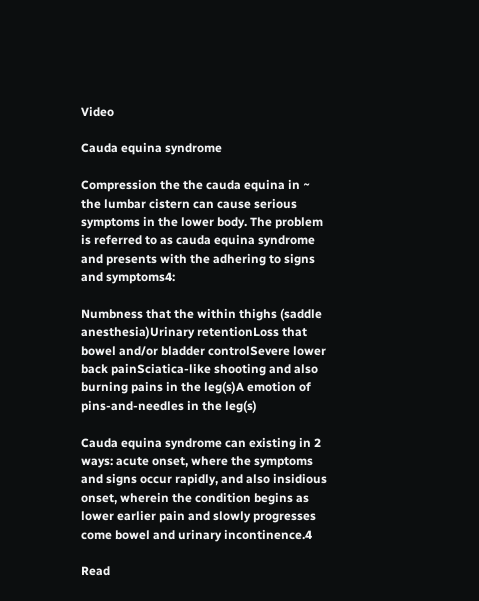Video

Cauda equina syndrome

Compression the the cauda equina in ~ the lumbar cistern can cause serious symptoms in the lower body. The problem is referred to as cauda equina syndrome and presents with the adhering to signs and symptoms4:

Numbness that the within thighs (saddle anesthesia)Urinary retentionLoss that bowel and/or bladder controlSevere lower back painSciatica-like shooting and also burning pains in the leg(s)A emotion of pins-and-needles in the leg(s)

Cauda equina syndrome can existing in 2 ways: acute onset, where the symptoms and signs occur rapidly, and also insidious onset, wherein the condition begins as lower earlier pain and slowly progresses come bowel and urinary incontinence.4

Read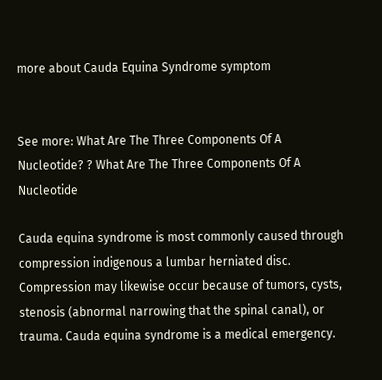more about Cauda Equina Syndrome symptom


See more: What Are The Three Components Of A Nucleotide? ? What Are The Three Components Of A Nucleotide

Cauda equina syndrome is most commonly caused through compression indigenous a lumbar herniated disc. Compression may likewise occur because of tumors, cysts, stenosis (abnormal narrowing that the spinal canal), or trauma. Cauda equina syndrome is a medical emergency.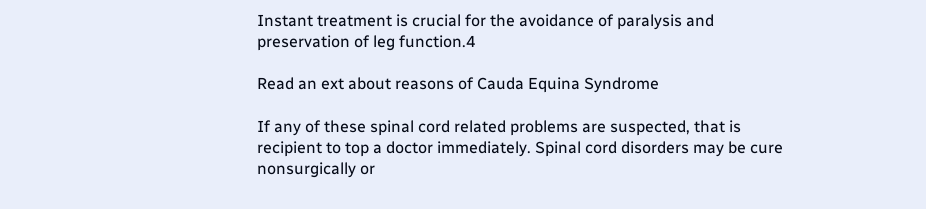Instant treatment is crucial for the avoidance of paralysis and preservation of leg function.4

Read an ext about reasons of Cauda Equina Syndrome

If any of these spinal cord related problems are suspected, that is recipient to top a doctor immediately. Spinal cord disorders may be cure nonsurgically or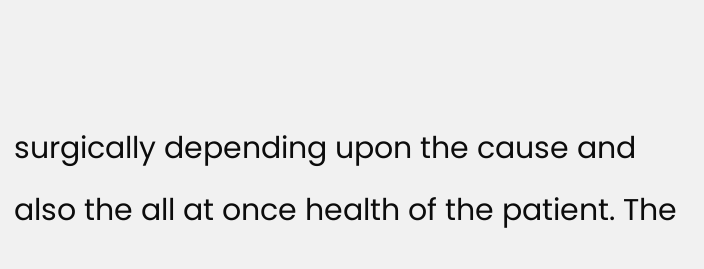surgically depending upon the cause and also the all at once health of the patient. The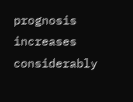prognosis increases considerably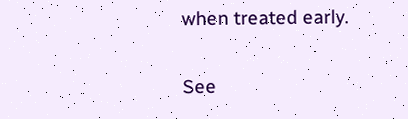when treated early.

See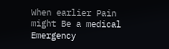When earlier Pain might Be a medical Emergency